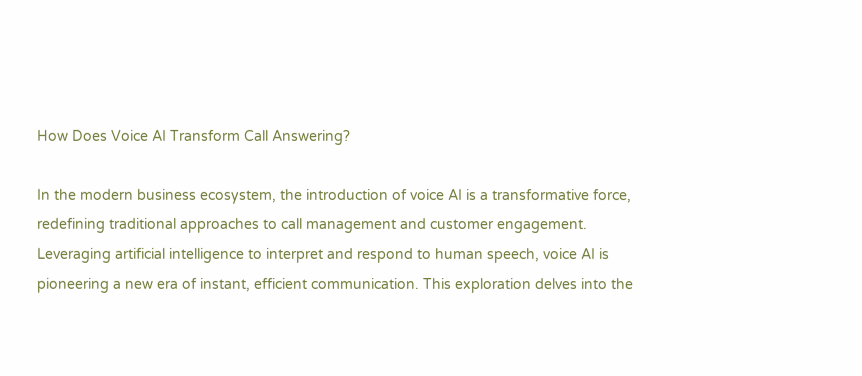How Does Voice AI Transform Call Answering?

In the modern business ecosystem, the introduction of voice AI is a transformative force, redefining traditional approaches to call management and customer engagement. Leveraging artificial intelligence to interpret and respond to human speech, voice AI is pioneering a new era of instant, efficient communication. This exploration delves into the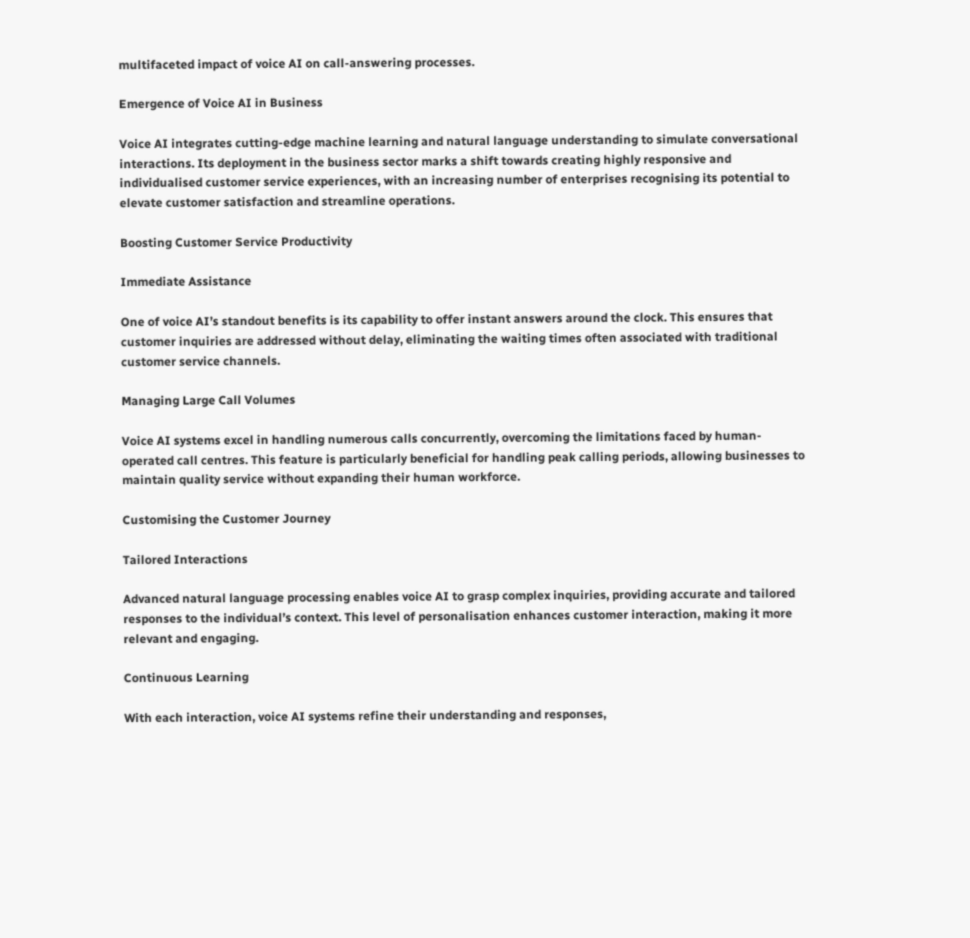multifaceted impact of voice AI on call-answering processes.

Emergence of Voice AI in Business

Voice AI integrates cutting-edge machine learning and natural language understanding to simulate conversational interactions. Its deployment in the business sector marks a shift towards creating highly responsive and individualised customer service experiences, with an increasing number of enterprises recognising its potential to elevate customer satisfaction and streamline operations.

Boosting Customer Service Productivity

Immediate Assistance

One of voice AI’s standout benefits is its capability to offer instant answers around the clock. This ensures that customer inquiries are addressed without delay, eliminating the waiting times often associated with traditional customer service channels.

Managing Large Call Volumes

Voice AI systems excel in handling numerous calls concurrently, overcoming the limitations faced by human-operated call centres. This feature is particularly beneficial for handling peak calling periods, allowing businesses to maintain quality service without expanding their human workforce.

Customising the Customer Journey

Tailored Interactions

Advanced natural language processing enables voice AI to grasp complex inquiries, providing accurate and tailored responses to the individual’s context. This level of personalisation enhances customer interaction, making it more relevant and engaging.

Continuous Learning

With each interaction, voice AI systems refine their understanding and responses,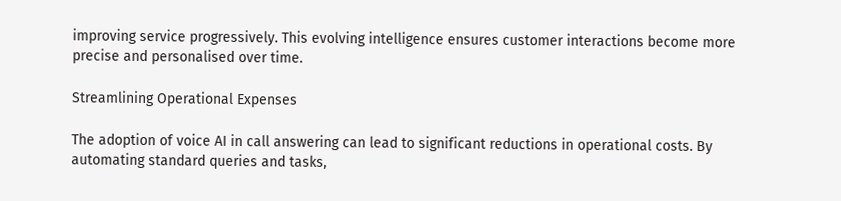improving service progressively. This evolving intelligence ensures customer interactions become more precise and personalised over time.

Streamlining Operational Expenses

The adoption of voice AI in call answering can lead to significant reductions in operational costs. By automating standard queries and tasks,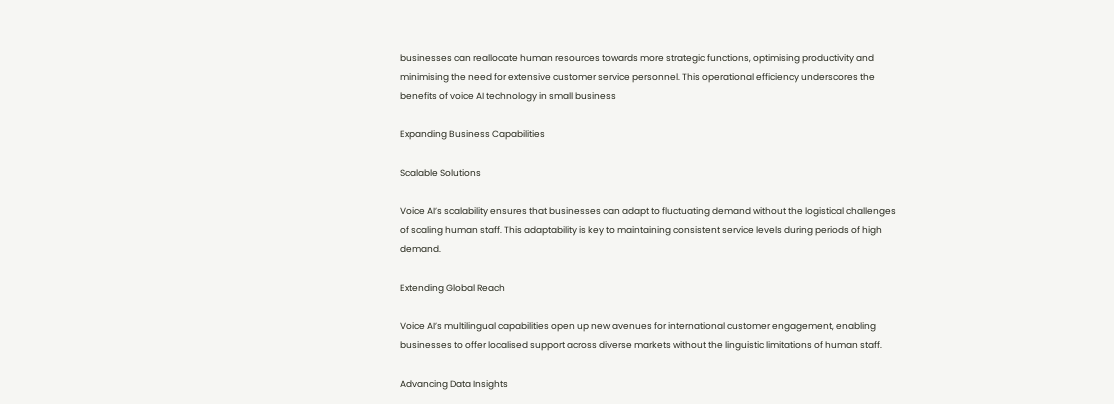businesses can reallocate human resources towards more strategic functions, optimising productivity and minimising the need for extensive customer service personnel. This operational efficiency underscores the benefits of voice AI technology in small business

Expanding Business Capabilities

Scalable Solutions

Voice AI’s scalability ensures that businesses can adapt to fluctuating demand without the logistical challenges of scaling human staff. This adaptability is key to maintaining consistent service levels during periods of high demand.

Extending Global Reach

Voice AI’s multilingual capabilities open up new avenues for international customer engagement, enabling businesses to offer localised support across diverse markets without the linguistic limitations of human staff.

Advancing Data Insights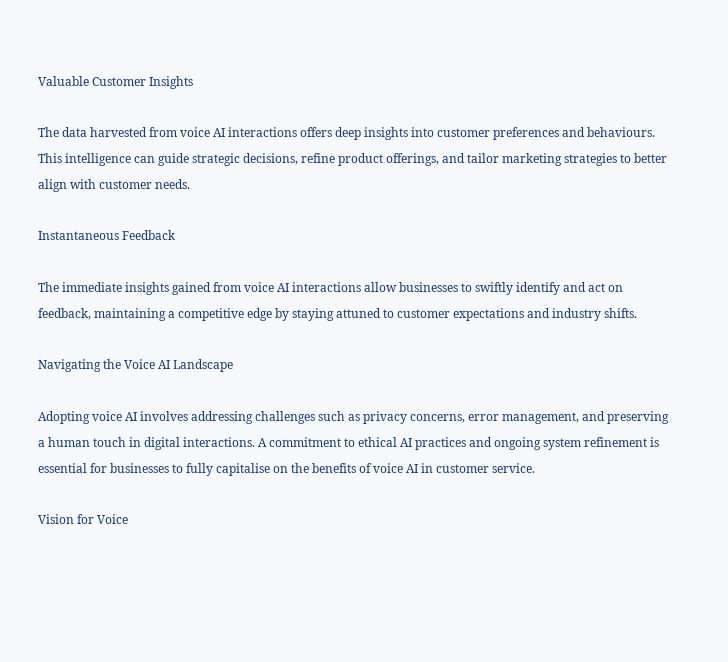Valuable Customer Insights

The data harvested from voice AI interactions offers deep insights into customer preferences and behaviours. This intelligence can guide strategic decisions, refine product offerings, and tailor marketing strategies to better align with customer needs.

Instantaneous Feedback

The immediate insights gained from voice AI interactions allow businesses to swiftly identify and act on feedback, maintaining a competitive edge by staying attuned to customer expectations and industry shifts.

Navigating the Voice AI Landscape

Adopting voice AI involves addressing challenges such as privacy concerns, error management, and preserving a human touch in digital interactions. A commitment to ethical AI practices and ongoing system refinement is essential for businesses to fully capitalise on the benefits of voice AI in customer service.

Vision for Voice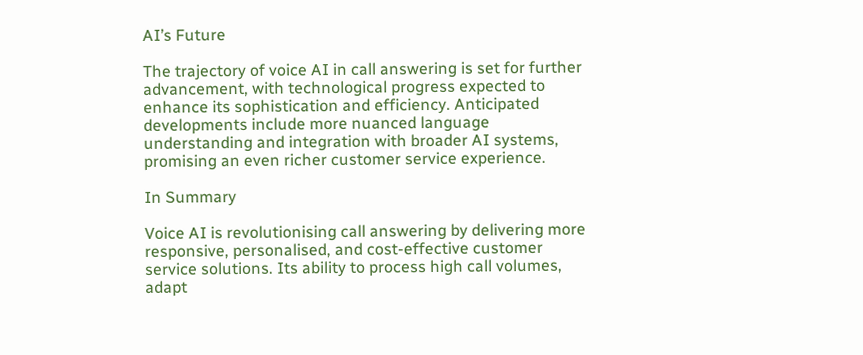AI’s Future

The trajectory of voice AI in call answering is set for further advancement, with technological progress expected to enhance its sophistication and efficiency. Anticipated developments include more nuanced language understanding and integration with broader AI systems, promising an even richer customer service experience.

In Summary

Voice AI is revolutionising call answering by delivering more responsive, personalised, and cost-effective customer service solutions. Its ability to process high call volumes, adapt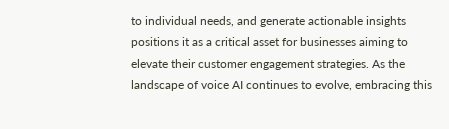to individual needs, and generate actionable insights positions it as a critical asset for businesses aiming to elevate their customer engagement strategies. As the landscape of voice AI continues to evolve, embracing this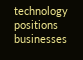technology positions businesses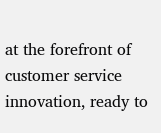at the forefront of customer service innovation, ready to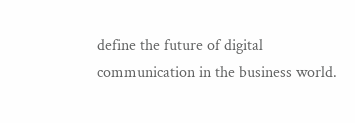define the future of digital communication in the business world.